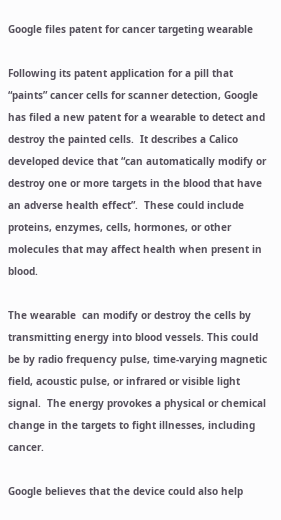Google files patent for cancer targeting wearable

Following its patent application for a pill that “paints” cancer cells for scanner detection, Google has filed a new patent for a wearable to detect and destroy the painted cells.  It describes a Calico developed device that “can automatically modify or destroy one or more targets in the blood that have an adverse health effect”.  These could include proteins, enzymes, cells, hormones, or other molecules that may affect health when present in blood.

The wearable  can modify or destroy the cells by transmitting energy into blood vessels. This could be by radio frequency pulse, time-varying magnetic field, acoustic pulse, or infrared or visible light signal.  The energy provokes a physical or chemical change in the targets to fight illnesses, including cancer.

Google believes that the device could also help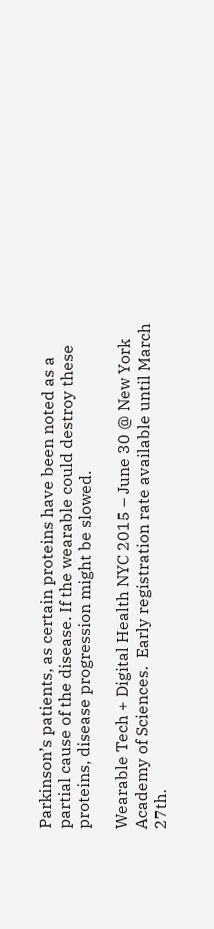Parkinson’s patients, as certain proteins have been noted as a partial cause of the disease. If the wearable could destroy these proteins, disease progression might be slowed.

Wearable Tech + Digital Health NYC 2015 – June 30 @ New York Academy of Sciences.  Early registration rate available until March 27th.